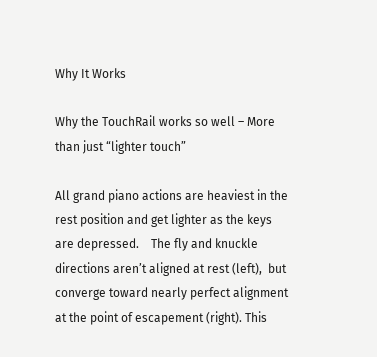Why It Works

Why the TouchRail works so well – More than just “lighter touch”

All grand piano actions are heaviest in the rest position and get lighter as the keys are depressed.    The fly and knuckle directions aren’t aligned at rest (left),  but converge toward nearly perfect alignment at the point of escapement (right). This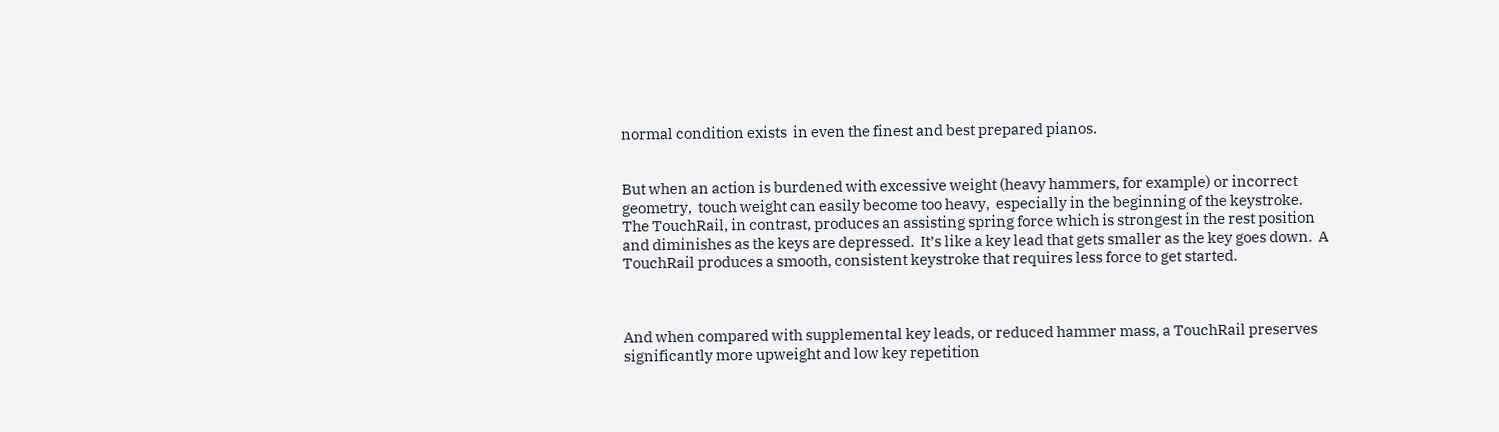normal condition exists  in even the finest and best prepared pianos.


But when an action is burdened with excessive weight (heavy hammers, for example) or incorrect geometry,  touch weight can easily become too heavy,  especially in the beginning of the keystroke.  The TouchRail, in contrast, produces an assisting spring force which is strongest in the rest position and diminishes as the keys are depressed.  It’s like a key lead that gets smaller as the key goes down.  A TouchRail produces a smooth, consistent keystroke that requires less force to get started.



And when compared with supplemental key leads, or reduced hammer mass, a TouchRail preserves  significantly more upweight and low key repetition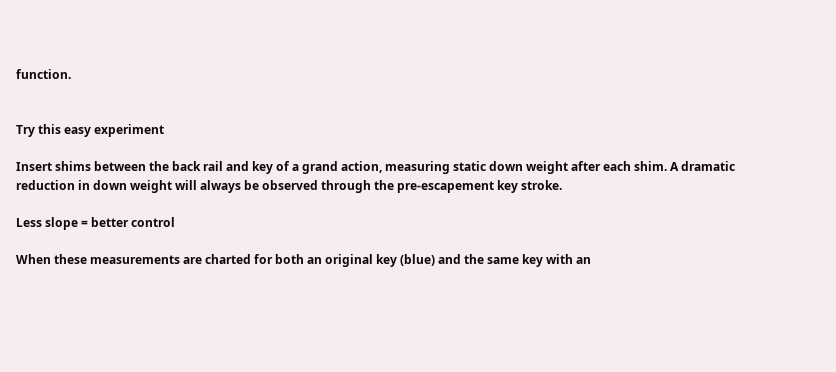function.


Try this easy experiment

Insert shims between the back rail and key of a grand action, measuring static down weight after each shim. A dramatic reduction in down weight will always be observed through the pre-escapement key stroke.

Less slope = better control

When these measurements are charted for both an original key (blue) and the same key with an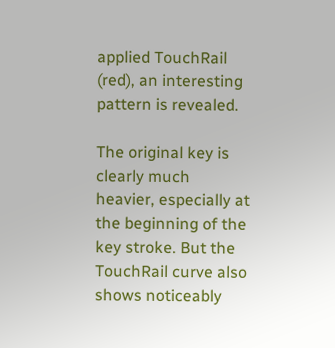applied TouchRail (red), an interesting pattern is revealed.

The original key is clearly much heavier, especially at the beginning of the key stroke. But the TouchRail curve also shows noticeably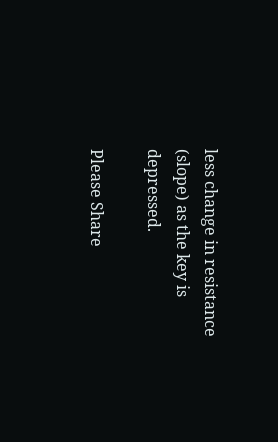less change in resistance (slope) as the key is depressed.

Please Share